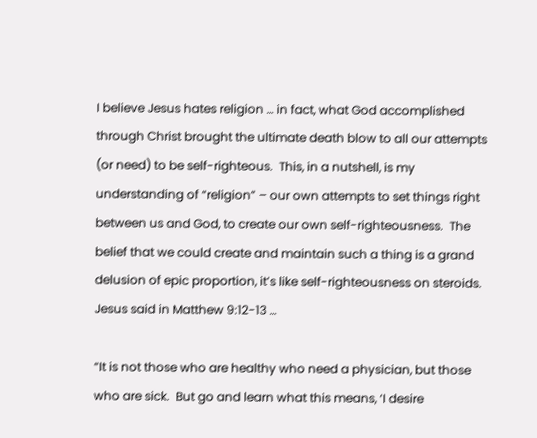I believe Jesus hates religion … in fact, what God accomplished through Christ brought the ultimate death blow to all our attempts (or need) to be self-righteous.  This, in a nutshell, is my understanding of “religion” – our own attempts to set things right between us and God, to create our own self-righteousness.  The belief that we could create and maintain such a thing is a grand delusion of epic proportion, it’s like self-righteousness on steroids.  Jesus said in Matthew 9:12-13 …

“It is not those who are healthy who need a physician, but those who are sick.  But go and learn what this means, ‘I desire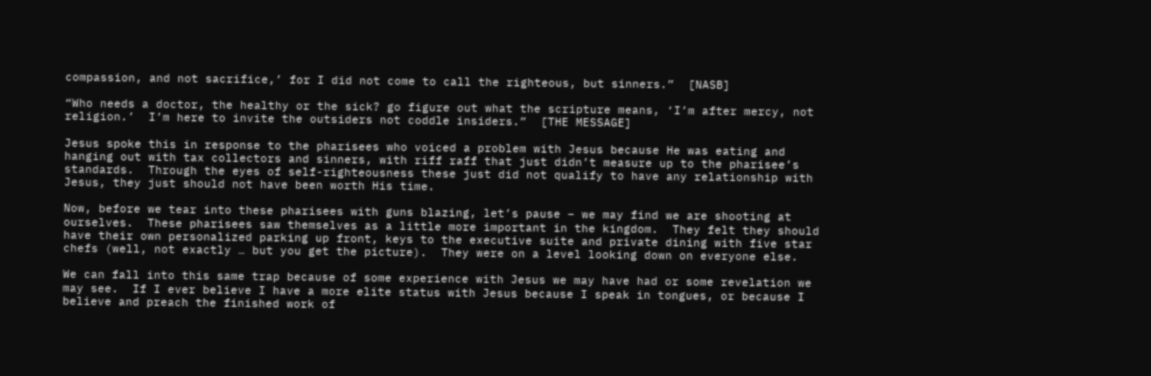compassion, and not sacrifice,’ for I did not come to call the righteous, but sinners.”  [NASB]

“Who needs a doctor, the healthy or the sick? go figure out what the scripture means, ‘I’m after mercy, not religion.’  I’m here to invite the outsiders not coddle insiders.”  [THE MESSAGE]

Jesus spoke this in response to the pharisees who voiced a problem with Jesus because He was eating and hanging out with tax collectors and sinners, with riff raff that just didn’t measure up to the pharisee’s standards.  Through the eyes of self-righteousness these just did not qualify to have any relationship with Jesus, they just should not have been worth His time.

Now, before we tear into these pharisees with guns blazing, let’s pause – we may find we are shooting at ourselves.  These pharisees saw themselves as a little more important in the kingdom.  They felt they should have their own personalized parking up front, keys to the executive suite and private dining with five star chefs (well, not exactly … but you get the picture).  They were on a level looking down on everyone else.

We can fall into this same trap because of some experience with Jesus we may have had or some revelation we may see.  If I ever believe I have a more elite status with Jesus because I speak in tongues, or because I believe and preach the finished work of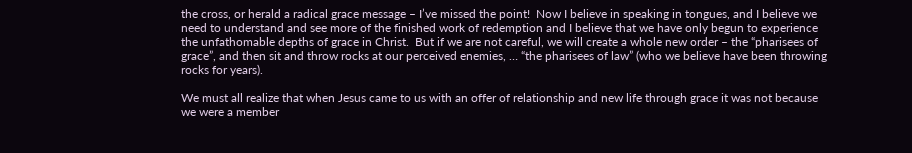the cross, or herald a radical grace message – I’ve missed the point!  Now I believe in speaking in tongues, and I believe we need to understand and see more of the finished work of redemption and I believe that we have only begun to experience the unfathomable depths of grace in Christ.  But if we are not careful, we will create a whole new order – the “pharisees of grace”, and then sit and throw rocks at our perceived enemies, … “the pharisees of law” (who we believe have been throwing rocks for years).

We must all realize that when Jesus came to us with an offer of relationship and new life through grace it was not because we were a member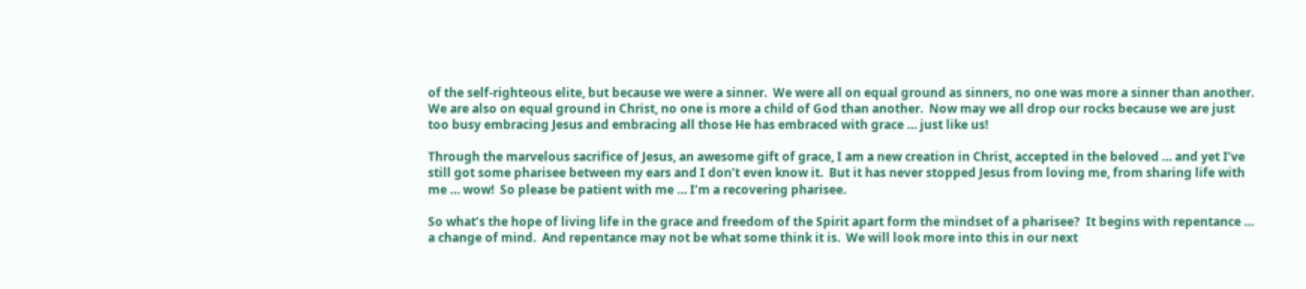of the self-righteous elite, but because we were a sinner.  We were all on equal ground as sinners, no one was more a sinner than another.  We are also on equal ground in Christ, no one is more a child of God than another.  Now may we all drop our rocks because we are just too busy embracing Jesus and embracing all those He has embraced with grace … just like us!

Through the marvelous sacrifice of Jesus, an awesome gift of grace, I am a new creation in Christ, accepted in the beloved … and yet I’ve still got some pharisee between my ears and I don’t even know it.  But it has never stopped Jesus from loving me, from sharing life with me … wow!  So please be patient with me … I’m a recovering pharisee.

So what’s the hope of living life in the grace and freedom of the Spirit apart form the mindset of a pharisee?  It begins with repentance … a change of mind.  And repentance may not be what some think it is.  We will look more into this in our next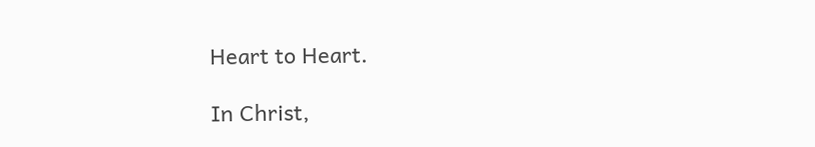Heart to Heart.

In Christ,